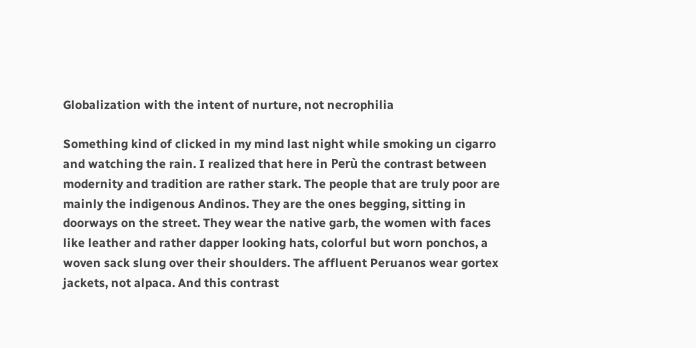Globalization with the intent of nurture, not necrophilia

Something kind of clicked in my mind last night while smoking un cigarro and watching the rain. I realized that here in Perù the contrast between modernity and tradition are rather stark. The people that are truly poor are mainly the indigenous Andinos. They are the ones begging, sitting in doorways on the street. They wear the native garb, the women with faces like leather and rather dapper looking hats, colorful but worn ponchos, a woven sack slung over their shoulders. The affluent Peruanos wear gortex jackets, not alpaca. And this contrast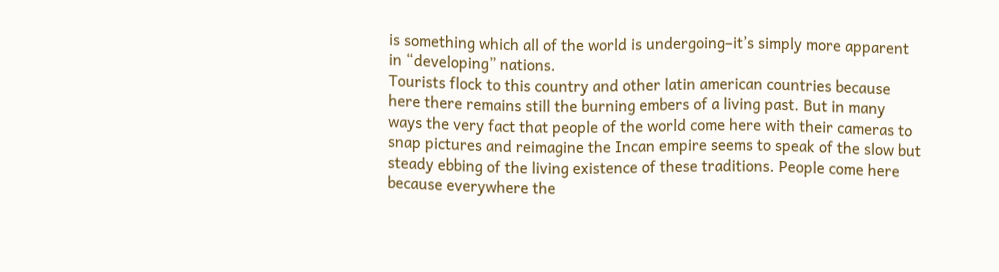is something which all of the world is undergoing–it’s simply more apparent in “developing” nations.
Tourists flock to this country and other latin american countries because here there remains still the burning embers of a living past. But in many ways the very fact that people of the world come here with their cameras to snap pictures and reimagine the Incan empire seems to speak of the slow but steady ebbing of the living existence of these traditions. People come here because everywhere the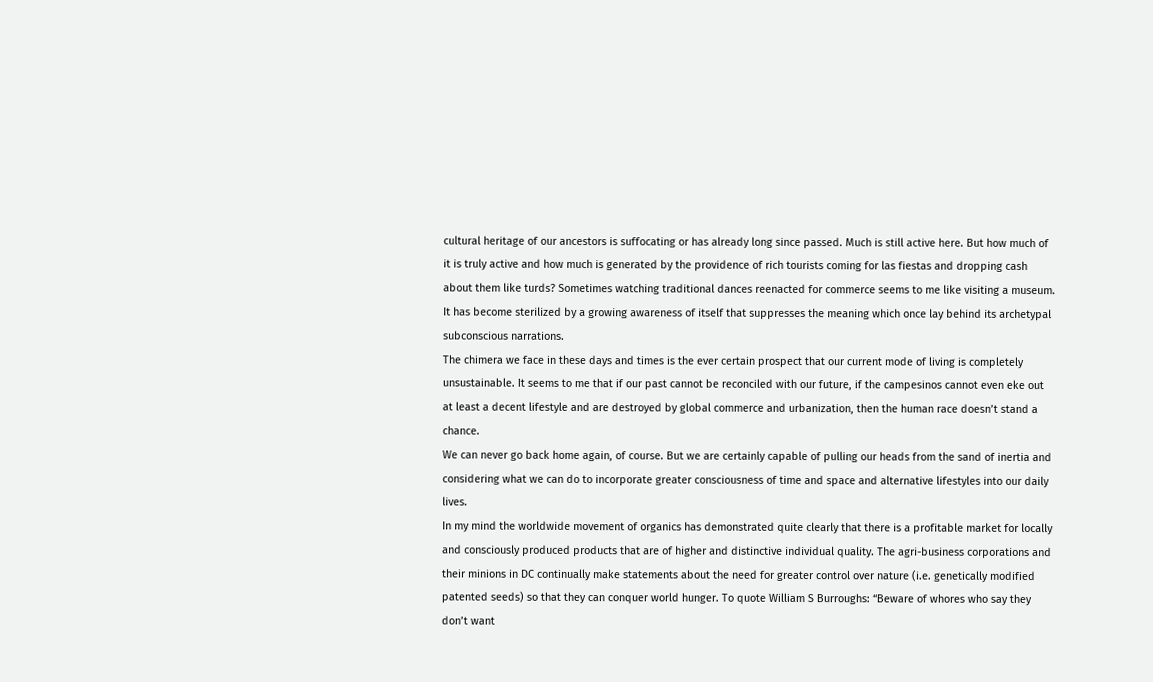cultural heritage of our ancestors is suffocating or has already long since passed. Much is still active here. But how much of it is truly active and how much is generated by the providence of rich tourists coming for las fiestas and dropping cash about them like turds? Sometimes watching traditional dances reenacted for commerce seems to me like visiting a museum. It has become sterilized by a growing awareness of itself that suppresses the meaning which once lay behind its archetypal subconscious narrations.
The chimera we face in these days and times is the ever certain prospect that our current mode of living is completely unsustainable. It seems to me that if our past cannot be reconciled with our future, if the campesinos cannot even eke out at least a decent lifestyle and are destroyed by global commerce and urbanization, then the human race doesn’t stand a chance.
We can never go back home again, of course. But we are certainly capable of pulling our heads from the sand of inertia and considering what we can do to incorporate greater consciousness of time and space and alternative lifestyles into our daily lives.
In my mind the worldwide movement of organics has demonstrated quite clearly that there is a profitable market for locally and consciously produced products that are of higher and distinctive individual quality. The agri-business corporations and their minions in DC continually make statements about the need for greater control over nature (i.e. genetically modified patented seeds) so that they can conquer world hunger. To quote William S Burroughs: “Beware of whores who say they don’t want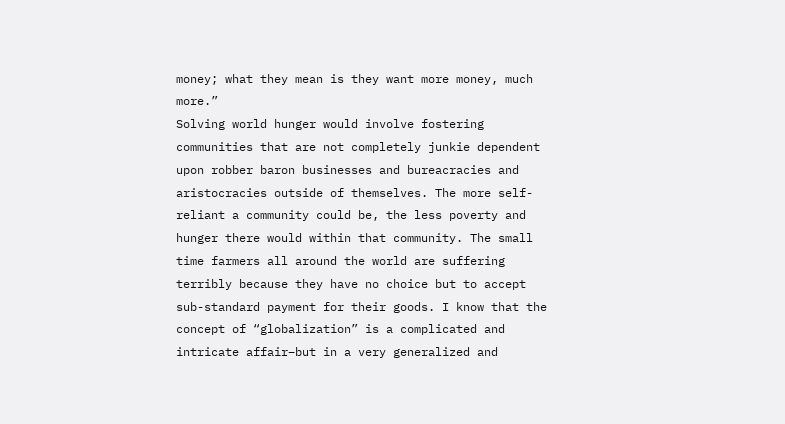money; what they mean is they want more money, much more.”
Solving world hunger would involve fostering communities that are not completely junkie dependent upon robber baron businesses and bureacracies and aristocracies outside of themselves. The more self-reliant a community could be, the less poverty and hunger there would within that community. The small time farmers all around the world are suffering terribly because they have no choice but to accept sub-standard payment for their goods. I know that the concept of “globalization” is a complicated and intricate affair–but in a very generalized and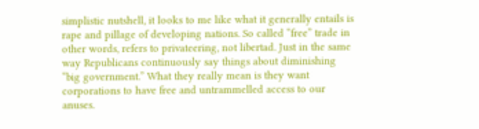simplistic nutshell, it looks to me like what it generally entails is rape and pillage of developing nations. So called “free” trade in other words, refers to privateering, not libertad. Just in the same way Republicans continuously say things about diminishing “big government.” What they really mean is they want corporations to have free and untrammelled access to our anuses.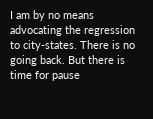I am by no means advocating the regression to city-states. There is no going back. But there is time for pause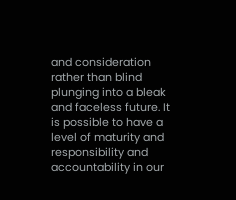and consideration rather than blind plunging into a bleak and faceless future. It is possible to have a level of maturity and responsibility and accountability in our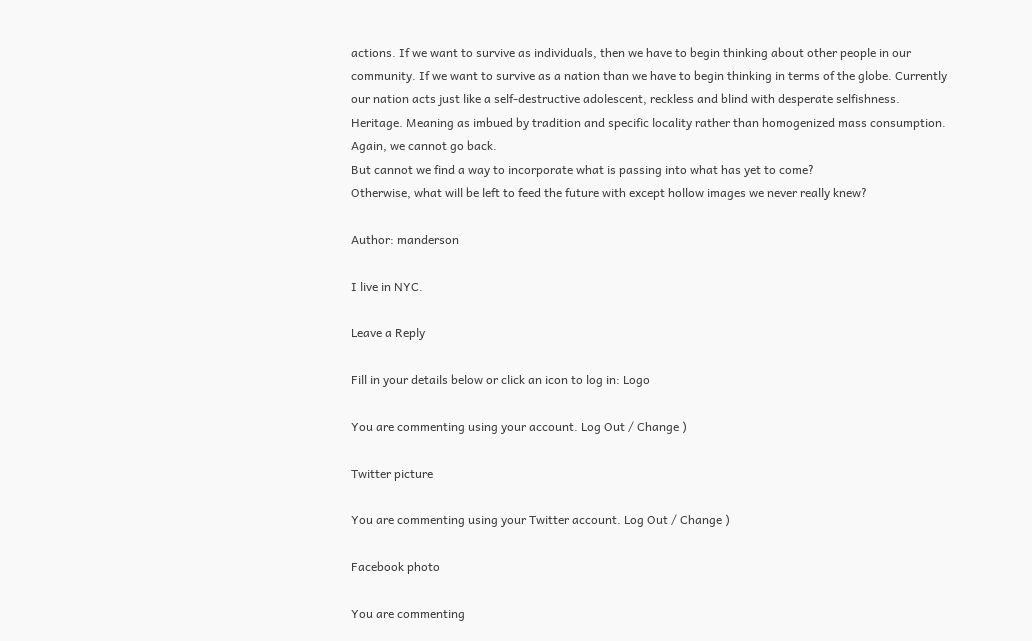actions. If we want to survive as individuals, then we have to begin thinking about other people in our community. If we want to survive as a nation than we have to begin thinking in terms of the globe. Currently our nation acts just like a self-destructive adolescent, reckless and blind with desperate selfishness.
Heritage. Meaning as imbued by tradition and specific locality rather than homogenized mass consumption.
Again, we cannot go back.
But cannot we find a way to incorporate what is passing into what has yet to come?
Otherwise, what will be left to feed the future with except hollow images we never really knew?

Author: manderson

I live in NYC.

Leave a Reply

Fill in your details below or click an icon to log in: Logo

You are commenting using your account. Log Out / Change )

Twitter picture

You are commenting using your Twitter account. Log Out / Change )

Facebook photo

You are commenting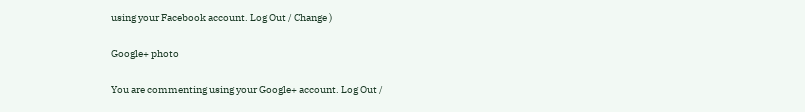using your Facebook account. Log Out / Change )

Google+ photo

You are commenting using your Google+ account. Log Out /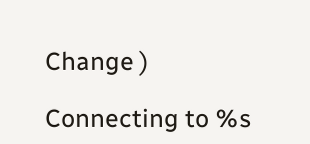Change )

Connecting to %s